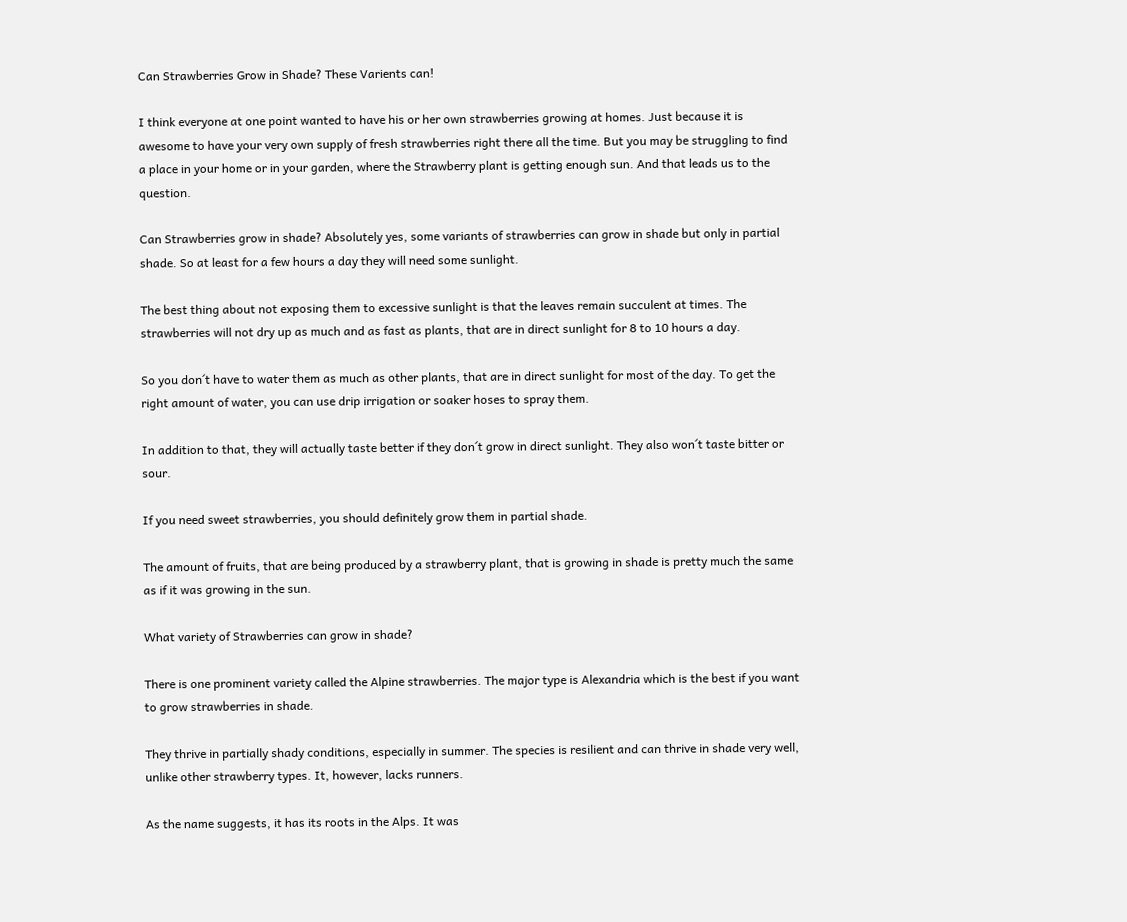Can Strawberries Grow in Shade? These Varients can!

I think everyone at one point wanted to have his or her own strawberries growing at homes. Just because it is awesome to have your very own supply of fresh strawberries right there all the time. But you may be struggling to find a place in your home or in your garden, where the Strawberry plant is getting enough sun. And that leads us to the question.

Can Strawberries grow in shade? Absolutely yes, some variants of strawberries can grow in shade but only in partial shade. So at least for a few hours a day they will need some sunlight.

The best thing about not exposing them to excessive sunlight is that the leaves remain succulent at times. The strawberries will not dry up as much and as fast as plants, that are in direct sunlight for 8 to 10 hours a day.

So you don´t have to water them as much as other plants, that are in direct sunlight for most of the day. To get the right amount of water, you can use drip irrigation or soaker hoses to spray them.

In addition to that, they will actually taste better if they don´t grow in direct sunlight. They also won´t taste bitter or sour.

If you need sweet strawberries, you should definitely grow them in partial shade.

The amount of fruits, that are being produced by a strawberry plant, that is growing in shade is pretty much the same as if it was growing in the sun.

What variety of Strawberries can grow in shade?

There is one prominent variety called the Alpine strawberries. The major type is Alexandria which is the best if you want to grow strawberries in shade.

They thrive in partially shady conditions, especially in summer. The species is resilient and can thrive in shade very well, unlike other strawberry types. It, however, lacks runners.

As the name suggests, it has its roots in the Alps. It was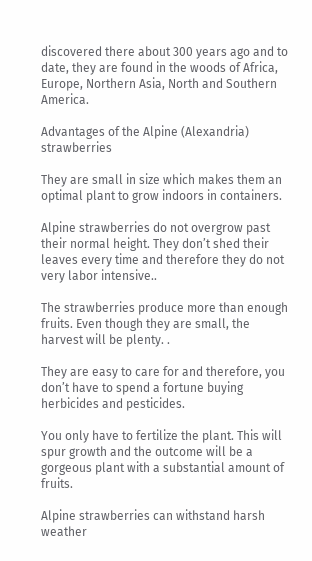discovered there about 300 years ago and to date, they are found in the woods of Africa, Europe, Northern Asia, North and Southern America.

Advantages of the Alpine (Alexandria) strawberries

They are small in size which makes them an optimal plant to grow indoors in containers.

Alpine strawberries do not overgrow past their normal height. They don’t shed their leaves every time and therefore they do not very labor intensive..

The strawberries produce more than enough fruits. Even though they are small, the harvest will be plenty. .

They are easy to care for and therefore, you don’t have to spend a fortune buying herbicides and pesticides.

You only have to fertilize the plant. This will spur growth and the outcome will be a gorgeous plant with a substantial amount of fruits.

Alpine strawberries can withstand harsh weather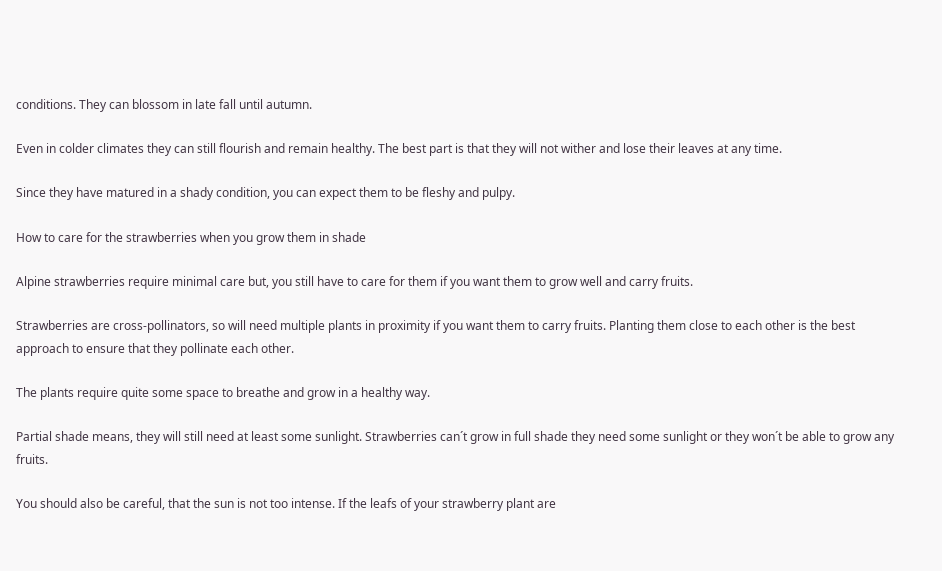conditions. They can blossom in late fall until autumn.

Even in colder climates they can still flourish and remain healthy. The best part is that they will not wither and lose their leaves at any time.

Since they have matured in a shady condition, you can expect them to be fleshy and pulpy.

How to care for the strawberries when you grow them in shade

Alpine strawberries require minimal care but, you still have to care for them if you want them to grow well and carry fruits.

Strawberries are cross-pollinators, so will need multiple plants in proximity if you want them to carry fruits. Planting them close to each other is the best approach to ensure that they pollinate each other.

The plants require quite some space to breathe and grow in a healthy way.

Partial shade means, they will still need at least some sunlight. Strawberries can´t grow in full shade they need some sunlight or they won´t be able to grow any fruits.

You should also be careful, that the sun is not too intense. If the leafs of your strawberry plant are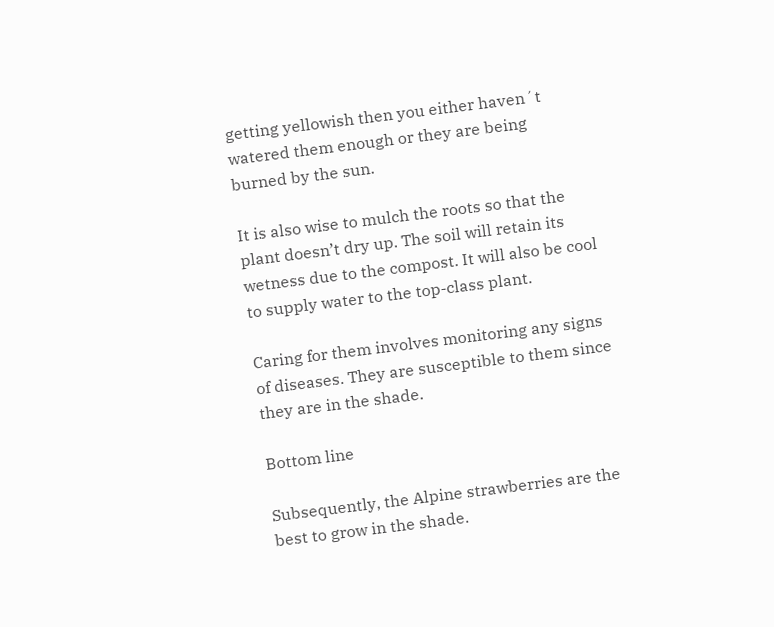getting yellowish then you either haven´t watered them enough or they are being burned by the sun.

It is also wise to mulch the roots so that the plant doesn’t dry up. The soil will retain its wetness due to the compost. It will also be cool to supply water to the top-class plant.

Caring for them involves monitoring any signs of diseases. They are susceptible to them since they are in the shade.

Bottom line

Subsequently, the Alpine strawberries are the best to grow in the shade.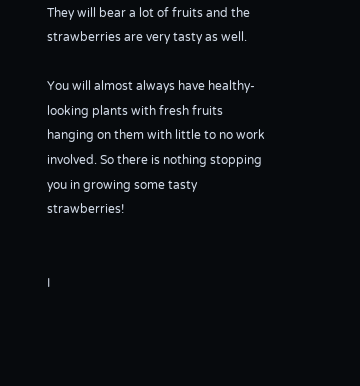They will bear a lot of fruits and the strawberries are very tasty as well.

You will almost always have healthy-looking plants with fresh fruits hanging on them with little to no work involved. So there is nothing stopping you in growing some tasty strawberries!


I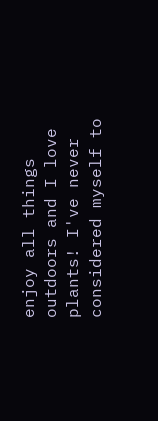enjoy all things outdoors and I love plants! I've never considered myself to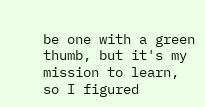be one with a green thumb, but it's my mission to learn, so I figured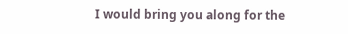I would bring you along for the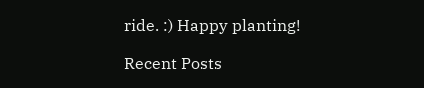ride. :) Happy planting!

Recent Posts